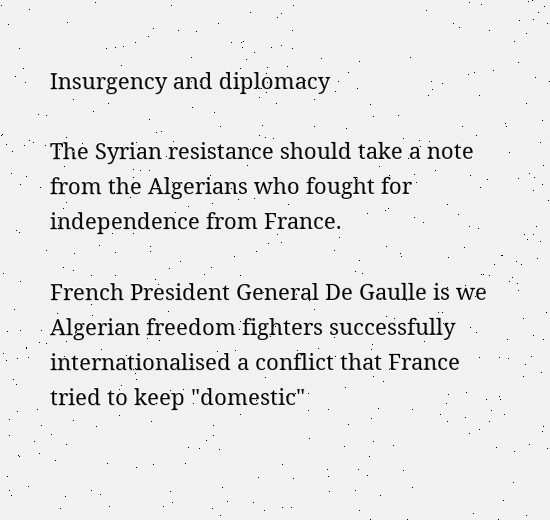Insurgency and diplomacy

The Syrian resistance should take a note from the Algerians who fought for independence from France.

French President General De Gaulle is we
Algerian freedom fighters successfully internationalised a conflict that France tried to keep "domestic"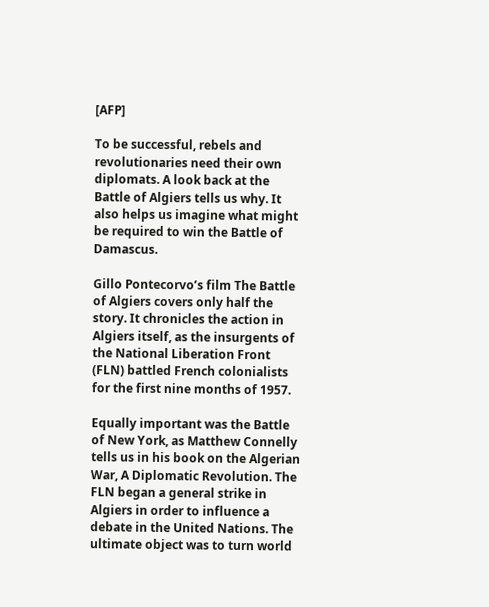[AFP]

To be successful, rebels and revolutionaries need their own diplomats. A look back at the Battle of Algiers tells us why. It also helps us imagine what might be required to win the Battle of Damascus.

Gillo Pontecorvo’s film The Battle of Algiers covers only half the story. It chronicles the action in Algiers itself, as the insurgents of the National Liberation Front (FLN) battled French colonialists for the first nine months of 1957.

Equally important was the Battle of New York, as Matthew Connelly tells us in his book on the Algerian War, A Diplomatic Revolution. The FLN began a general strike in Algiers in order to influence a debate in the United Nations. The ultimate object was to turn world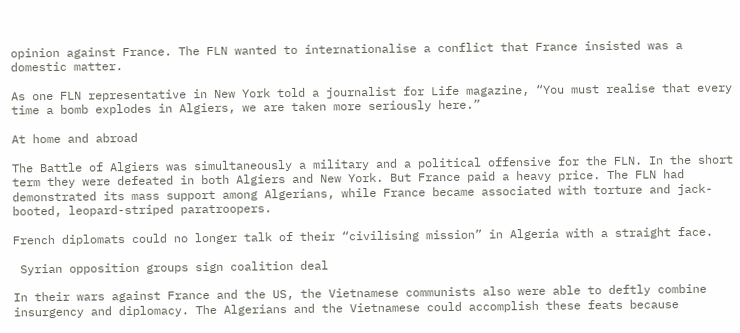opinion against France. The FLN wanted to internationalise a conflict that France insisted was a domestic matter.

As one FLN representative in New York told a journalist for Life magazine, “You must realise that every time a bomb explodes in Algiers, we are taken more seriously here.”

At home and abroad

The Battle of Algiers was simultaneously a military and a political offensive for the FLN. In the short term they were defeated in both Algiers and New York. But France paid a heavy price. The FLN had demonstrated its mass support among Algerians, while France became associated with torture and jack-booted, leopard-striped paratroopers.

French diplomats could no longer talk of their “civilising mission” in Algeria with a straight face.

 Syrian opposition groups sign coalition deal

In their wars against France and the US, the Vietnamese communists also were able to deftly combine insurgency and diplomacy. The Algerians and the Vietnamese could accomplish these feats because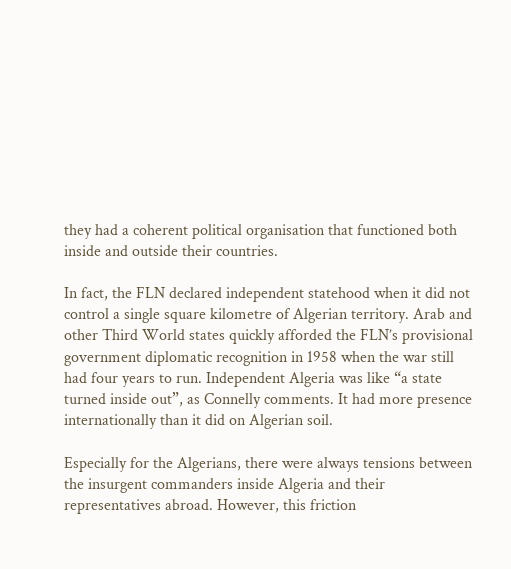they had a coherent political organisation that functioned both inside and outside their countries.

In fact, the FLN declared independent statehood when it did not control a single square kilometre of Algerian territory. Arab and other Third World states quickly afforded the FLN’s provisional government diplomatic recognition in 1958 when the war still had four years to run. Independent Algeria was like “a state turned inside out”, as Connelly comments. It had more presence internationally than it did on Algerian soil.

Especially for the Algerians, there were always tensions between the insurgent commanders inside Algeria and their representatives abroad. However, this friction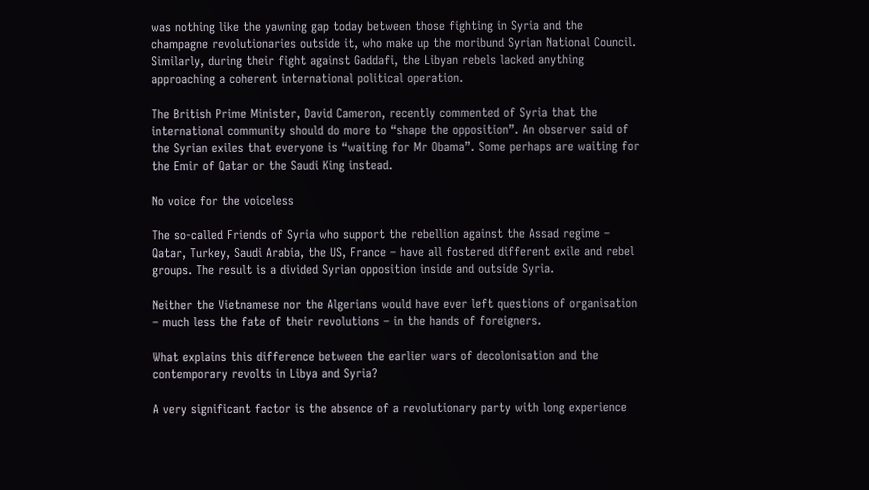was nothing like the yawning gap today between those fighting in Syria and the champagne revolutionaries outside it, who make up the moribund Syrian National Council. Similarly, during their fight against Gaddafi, the Libyan rebels lacked anything approaching a coherent international political operation.

The British Prime Minister, David Cameron, recently commented of Syria that the international community should do more to “shape the opposition”. An observer said of the Syrian exiles that everyone is “waiting for Mr Obama”. Some perhaps are waiting for the Emir of Qatar or the Saudi King instead.

No voice for the voiceless

The so-called Friends of Syria who support the rebellion against the Assad regime – Qatar, Turkey, Saudi Arabia, the US, France – have all fostered different exile and rebel groups. The result is a divided Syrian opposition inside and outside Syria.

Neither the Vietnamese nor the Algerians would have ever left questions of organisation – much less the fate of their revolutions – in the hands of foreigners.

What explains this difference between the earlier wars of decolonisation and the contemporary revolts in Libya and Syria?

A very significant factor is the absence of a revolutionary party with long experience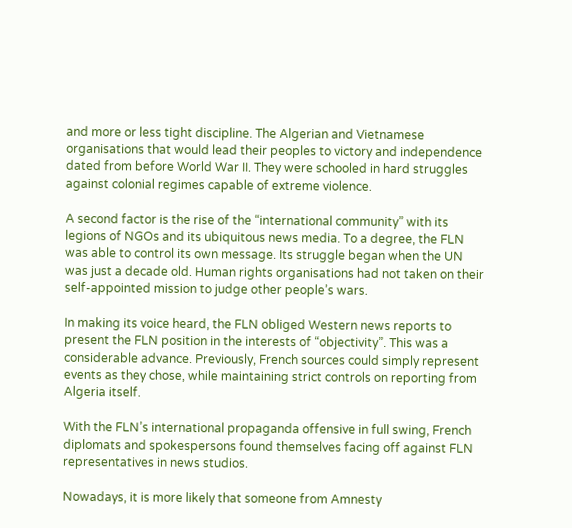and more or less tight discipline. The Algerian and Vietnamese organisations that would lead their peoples to victory and independence dated from before World War II. They were schooled in hard struggles against colonial regimes capable of extreme violence.

A second factor is the rise of the “international community” with its legions of NGOs and its ubiquitous news media. To a degree, the FLN was able to control its own message. Its struggle began when the UN was just a decade old. Human rights organisations had not taken on their self-appointed mission to judge other people’s wars.

In making its voice heard, the FLN obliged Western news reports to present the FLN position in the interests of “objectivity”. This was a considerable advance. Previously, French sources could simply represent events as they chose, while maintaining strict controls on reporting from Algeria itself.

With the FLN’s international propaganda offensive in full swing, French diplomats and spokespersons found themselves facing off against FLN representatives in news studios.

Nowadays, it is more likely that someone from Amnesty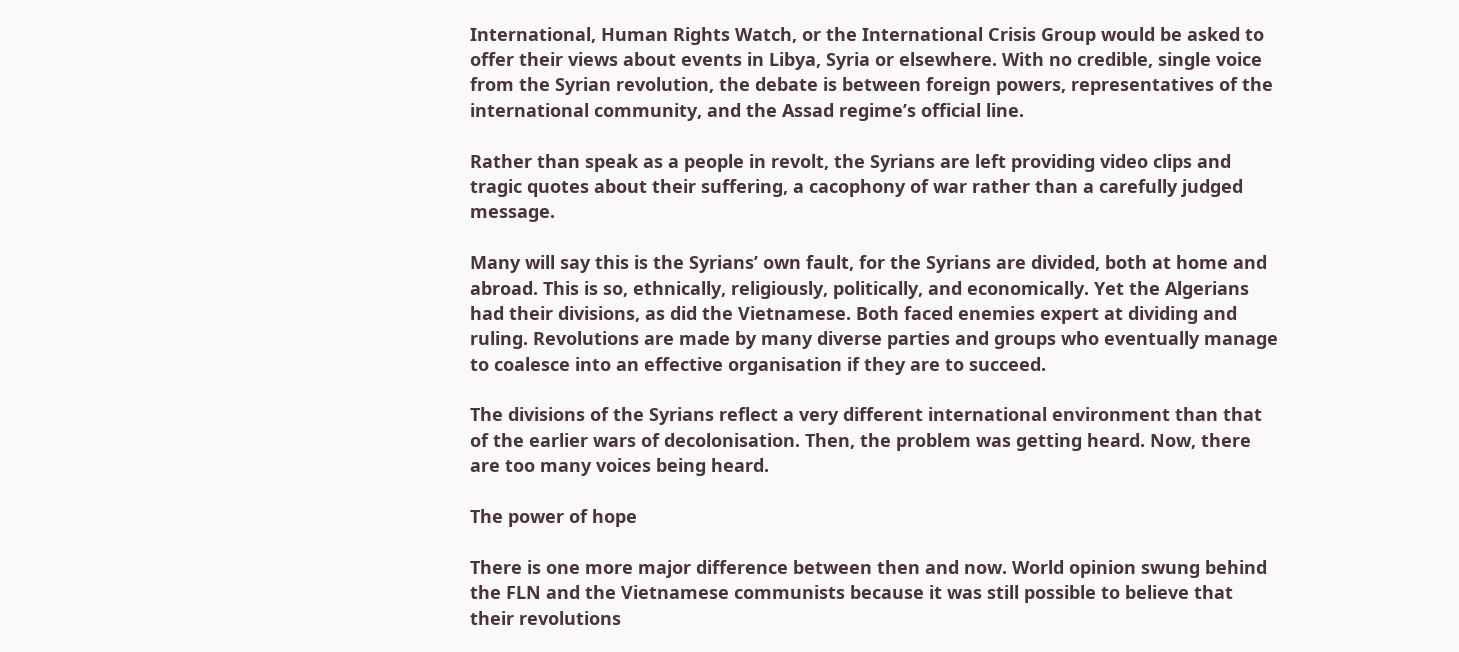International, Human Rights Watch, or the International Crisis Group would be asked to offer their views about events in Libya, Syria or elsewhere. With no credible, single voice from the Syrian revolution, the debate is between foreign powers, representatives of the international community, and the Assad regime’s official line.

Rather than speak as a people in revolt, the Syrians are left providing video clips and tragic quotes about their suffering, a cacophony of war rather than a carefully judged message.

Many will say this is the Syrians’ own fault, for the Syrians are divided, both at home and abroad. This is so, ethnically, religiously, politically, and economically. Yet the Algerians had their divisions, as did the Vietnamese. Both faced enemies expert at dividing and ruling. Revolutions are made by many diverse parties and groups who eventually manage to coalesce into an effective organisation if they are to succeed.

The divisions of the Syrians reflect a very different international environment than that of the earlier wars of decolonisation. Then, the problem was getting heard. Now, there are too many voices being heard.

The power of hope

There is one more major difference between then and now. World opinion swung behind the FLN and the Vietnamese communists because it was still possible to believe that their revolutions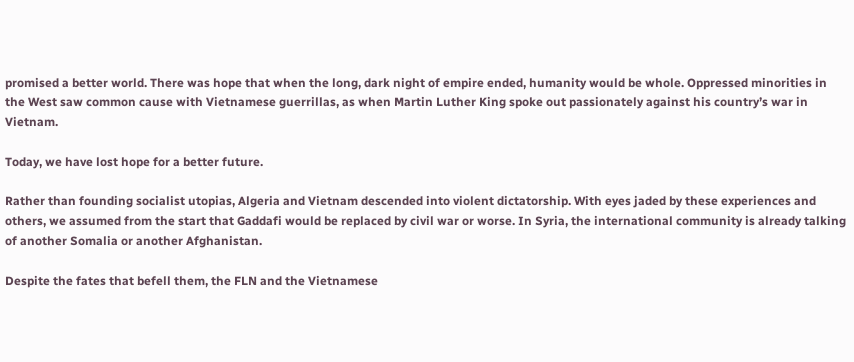promised a better world. There was hope that when the long, dark night of empire ended, humanity would be whole. Oppressed minorities in the West saw common cause with Vietnamese guerrillas, as when Martin Luther King spoke out passionately against his country’s war in Vietnam.

Today, we have lost hope for a better future.

Rather than founding socialist utopias, Algeria and Vietnam descended into violent dictatorship. With eyes jaded by these experiences and others, we assumed from the start that Gaddafi would be replaced by civil war or worse. In Syria, the international community is already talking of another Somalia or another Afghanistan.

Despite the fates that befell them, the FLN and the Vietnamese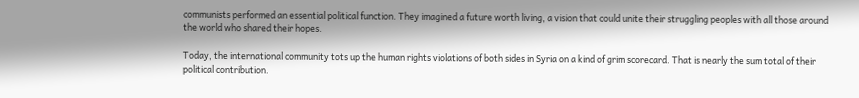communists performed an essential political function. They imagined a future worth living, a vision that could unite their struggling peoples with all those around the world who shared their hopes.

Today, the international community tots up the human rights violations of both sides in Syria on a kind of grim scorecard. That is nearly the sum total of their political contribution.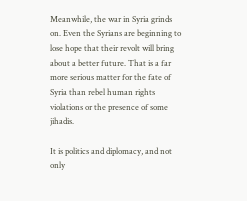Meanwhile, the war in Syria grinds on. Even the Syrians are beginning to lose hope that their revolt will bring about a better future. That is a far more serious matter for the fate of Syria than rebel human rights violations or the presence of some jihadis.

It is politics and diplomacy, and not only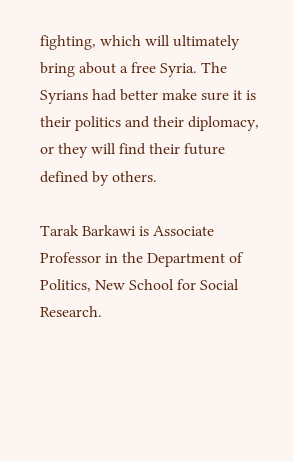fighting, which will ultimately bring about a free Syria. The Syrians had better make sure it is their politics and their diplomacy, or they will find their future defined by others.

Tarak Barkawi is Associate Professor in the Department of Politics, New School for Social Research.